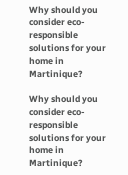Why should you consider eco-responsible solutions for your home in Martinique?

Why should you consider eco-responsible solutions for your home in Martinique?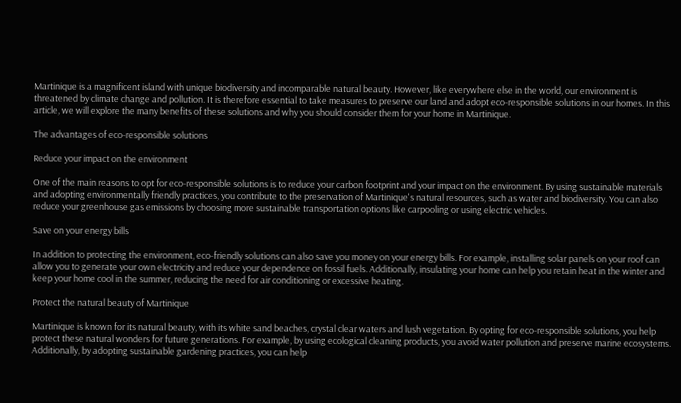Martinique is a magnificent island with unique biodiversity and incomparable natural beauty. However, like everywhere else in the world, our environment is threatened by climate change and pollution. It is therefore essential to take measures to preserve our land and adopt eco-responsible solutions in our homes. In this article, we will explore the many benefits of these solutions and why you should consider them for your home in Martinique.

The advantages of eco-responsible solutions

Reduce your impact on the environment

One of the main reasons to opt for eco-responsible solutions is to reduce your carbon footprint and your impact on the environment. By using sustainable materials and adopting environmentally friendly practices, you contribute to the preservation of Martinique's natural resources, such as water and biodiversity. You can also reduce your greenhouse gas emissions by choosing more sustainable transportation options like carpooling or using electric vehicles.

Save on your energy bills

In addition to protecting the environment, eco-friendly solutions can also save you money on your energy bills. For example, installing solar panels on your roof can allow you to generate your own electricity and reduce your dependence on fossil fuels. Additionally, insulating your home can help you retain heat in the winter and keep your home cool in the summer, reducing the need for air conditioning or excessive heating.

Protect the natural beauty of Martinique

Martinique is known for its natural beauty, with its white sand beaches, crystal clear waters and lush vegetation. By opting for eco-responsible solutions, you help protect these natural wonders for future generations. For example, by using ecological cleaning products, you avoid water pollution and preserve marine ecosystems. Additionally, by adopting sustainable gardening practices, you can help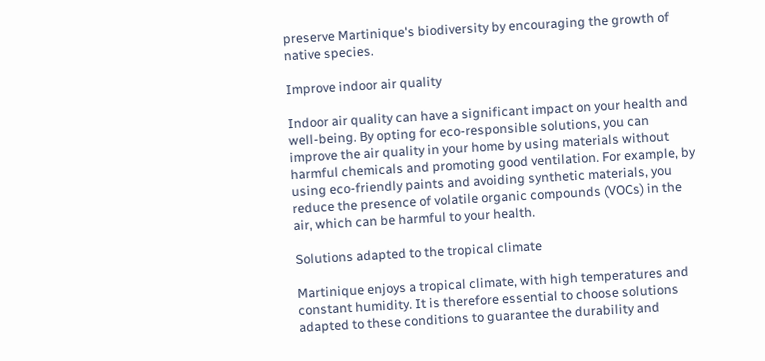preserve Martinique's biodiversity by encouraging the growth of native species.

Improve indoor air quality

Indoor air quality can have a significant impact on your health and well-being. By opting for eco-responsible solutions, you can improve the air quality in your home by using materials without harmful chemicals and promoting good ventilation. For example, by using eco-friendly paints and avoiding synthetic materials, you reduce the presence of volatile organic compounds (VOCs) in the air, which can be harmful to your health.

Solutions adapted to the tropical climate

Martinique enjoys a tropical climate, with high temperatures and constant humidity. It is therefore essential to choose solutions adapted to these conditions to guarantee the durability and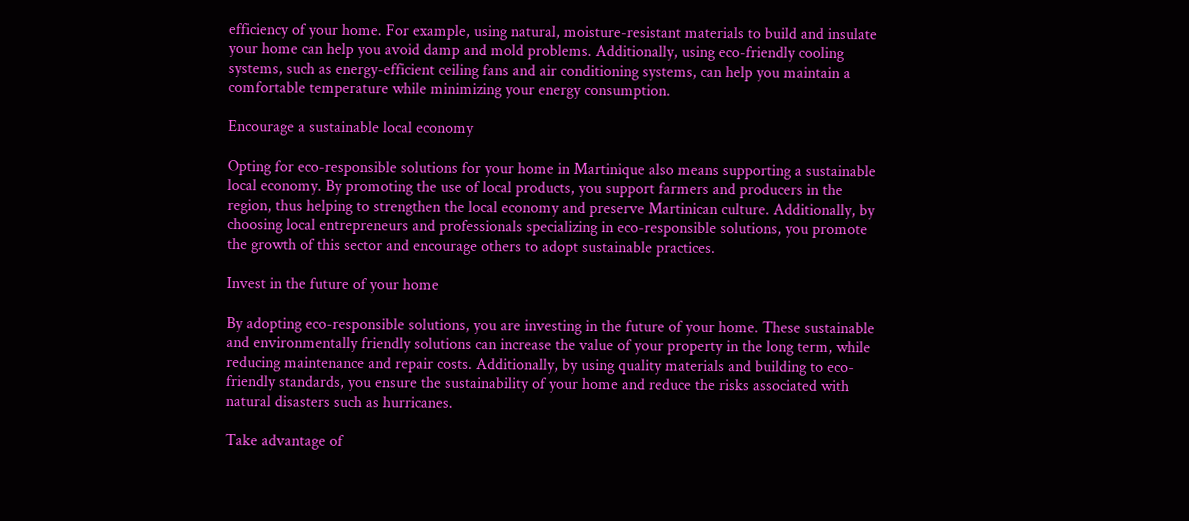efficiency of your home. For example, using natural, moisture-resistant materials to build and insulate your home can help you avoid damp and mold problems. Additionally, using eco-friendly cooling systems, such as energy-efficient ceiling fans and air conditioning systems, can help you maintain a comfortable temperature while minimizing your energy consumption.

Encourage a sustainable local economy

Opting for eco-responsible solutions for your home in Martinique also means supporting a sustainable local economy. By promoting the use of local products, you support farmers and producers in the region, thus helping to strengthen the local economy and preserve Martinican culture. Additionally, by choosing local entrepreneurs and professionals specializing in eco-responsible solutions, you promote the growth of this sector and encourage others to adopt sustainable practices.

Invest in the future of your home

By adopting eco-responsible solutions, you are investing in the future of your home. These sustainable and environmentally friendly solutions can increase the value of your property in the long term, while reducing maintenance and repair costs. Additionally, by using quality materials and building to eco-friendly standards, you ensure the sustainability of your home and reduce the risks associated with natural disasters such as hurricanes.

Take advantage of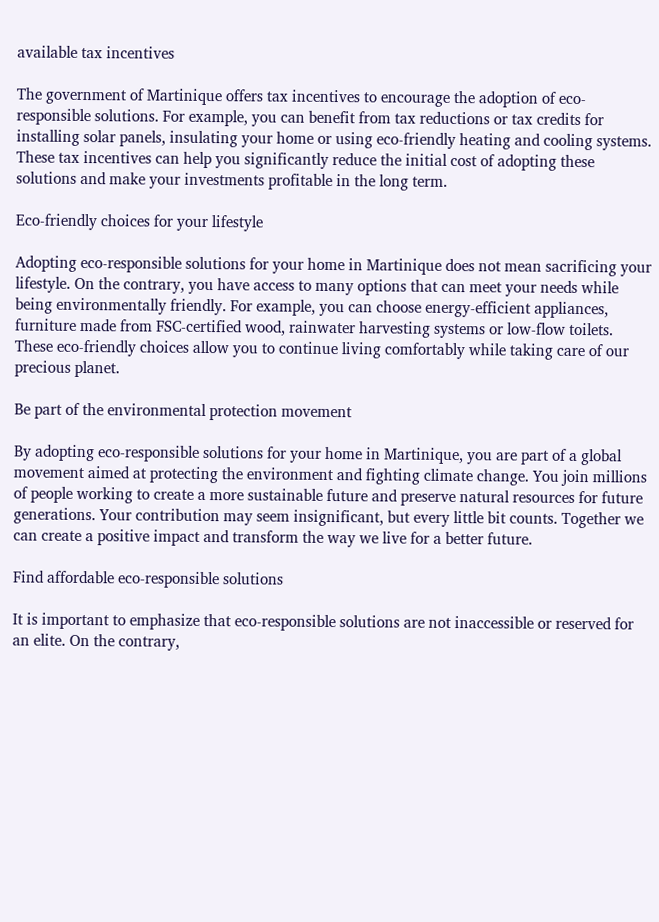available tax incentives

The government of Martinique offers tax incentives to encourage the adoption of eco-responsible solutions. For example, you can benefit from tax reductions or tax credits for installing solar panels, insulating your home or using eco-friendly heating and cooling systems. These tax incentives can help you significantly reduce the initial cost of adopting these solutions and make your investments profitable in the long term.

Eco-friendly choices for your lifestyle

Adopting eco-responsible solutions for your home in Martinique does not mean sacrificing your lifestyle. On the contrary, you have access to many options that can meet your needs while being environmentally friendly. For example, you can choose energy-efficient appliances, furniture made from FSC-certified wood, rainwater harvesting systems or low-flow toilets. These eco-friendly choices allow you to continue living comfortably while taking care of our precious planet.

Be part of the environmental protection movement

By adopting eco-responsible solutions for your home in Martinique, you are part of a global movement aimed at protecting the environment and fighting climate change. You join millions of people working to create a more sustainable future and preserve natural resources for future generations. Your contribution may seem insignificant, but every little bit counts. Together we can create a positive impact and transform the way we live for a better future.

Find affordable eco-responsible solutions

It is important to emphasize that eco-responsible solutions are not inaccessible or reserved for an elite. On the contrary,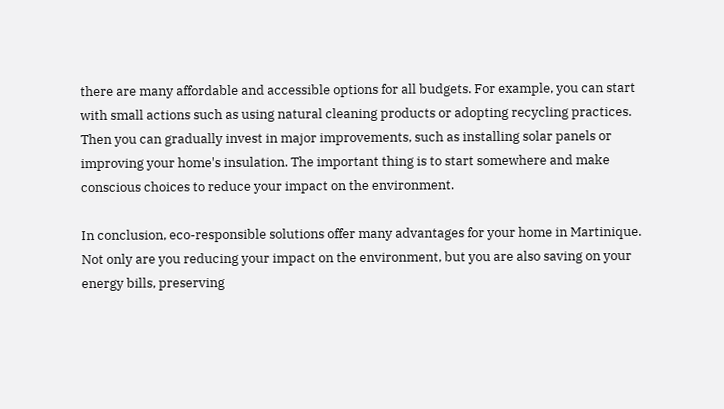there are many affordable and accessible options for all budgets. For example, you can start with small actions such as using natural cleaning products or adopting recycling practices. Then you can gradually invest in major improvements, such as installing solar panels or improving your home's insulation. The important thing is to start somewhere and make conscious choices to reduce your impact on the environment.

In conclusion, eco-responsible solutions offer many advantages for your home in Martinique. Not only are you reducing your impact on the environment, but you are also saving on your energy bills, preserving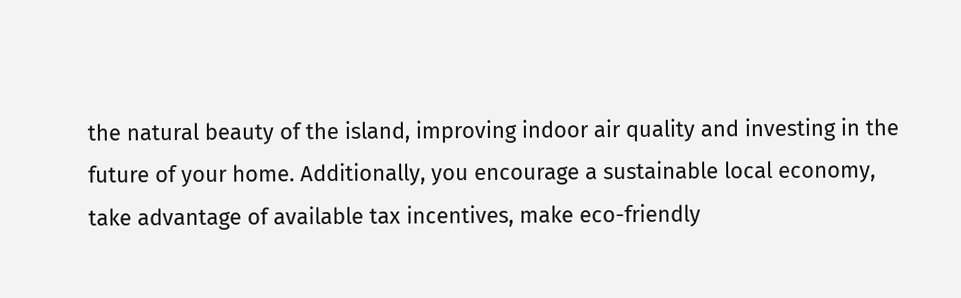the natural beauty of the island, improving indoor air quality and investing in the future of your home. Additionally, you encourage a sustainable local economy, take advantage of available tax incentives, make eco-friendly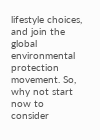lifestyle choices, and join the global environmental protection movement. So, why not start now to consider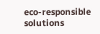eco-responsible solutions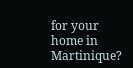for your home in Martinique?